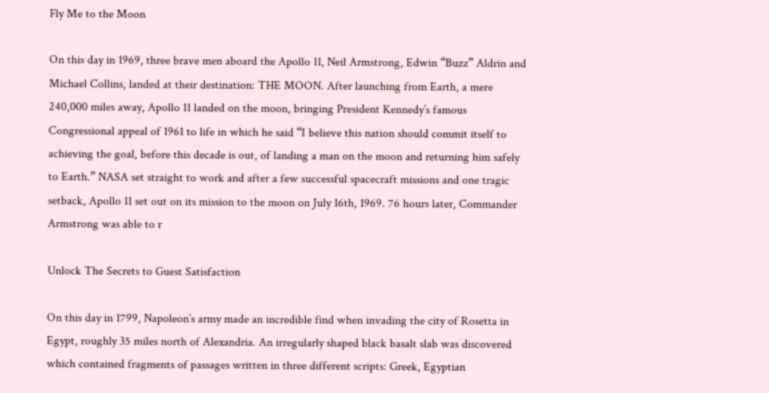Fly Me to the Moon

On this day in 1969, three brave men aboard the Apollo 11, Neil Armstrong, Edwin “Buzz” Aldrin and Michael Collins, landed at their destination: THE MOON. After launching from Earth, a mere 240,000 miles away, Apollo 11 landed on the moon, bringing President Kennedy’s famous Congressional appeal of 1961 to life in which he said “I believe this nation should commit itself to achieving the goal, before this decade is out, of landing a man on the moon and returning him safely to Earth.” NASA set straight to work and after a few successful spacecraft missions and one tragic setback, Apollo 11 set out on its mission to the moon on July 16th, 1969. 76 hours later, Commander Armstrong was able to r

Unlock The Secrets to Guest Satisfaction

On this day in 1799, Napoleon’s army made an incredible find when invading the city of Rosetta in Egypt, roughly 35 miles north of Alexandria. An irregularly shaped black basalt slab was discovered which contained fragments of passages written in three different scripts: Greek, Egyptian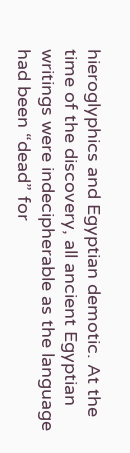hieroglyphics and Egyptian demotic. At the time of the discovery, all ancient Egyptian writings were indecipherable as the language had been “dead” for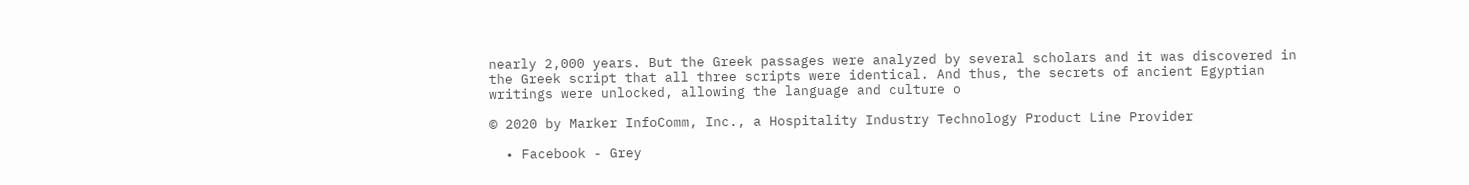nearly 2,000 years. But the Greek passages were analyzed by several scholars and it was discovered in the Greek script that all three scripts were identical. And thus, the secrets of ancient Egyptian writings were unlocked, allowing the language and culture o

© 2020 by Marker InfoComm, Inc., a Hospitality Industry Technology Product Line Provider

  • Facebook - Grey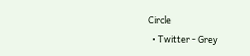Circle
  • Twitter - Grey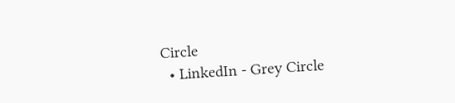Circle
  • LinkedIn - Grey Circle